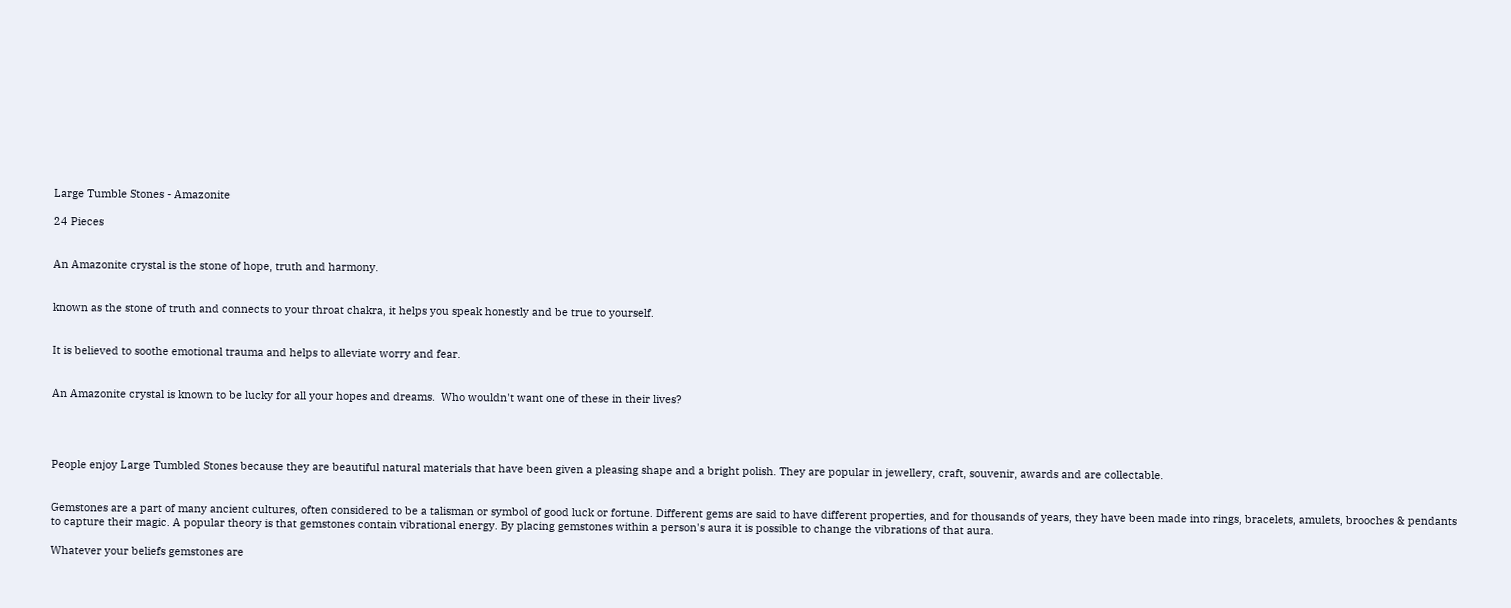Large Tumble Stones - Amazonite

24 Pieces


An Amazonite crystal is the stone of hope, truth and harmony.


known as the stone of truth and connects to your throat chakra, it helps you speak honestly and be true to yourself.


It is believed to soothe emotional trauma and helps to alleviate worry and fear.


An Amazonite crystal is known to be lucky for all your hopes and dreams.  Who wouldn't want one of these in their lives?




People enjoy Large Tumbled Stones because they are beautiful natural materials that have been given a pleasing shape and a bright polish. They are popular in jewellery, craft, souvenir, awards and are collectable.


Gemstones are a part of many ancient cultures, often considered to be a talisman or symbol of good luck or fortune. Different gems are said to have different properties, and for thousands of years, they have been made into rings, bracelets, amulets, brooches & pendants to capture their magic. A popular theory is that gemstones contain vibrational energy. By placing gemstones within a person's aura it is possible to change the vibrations of that aura.

Whatever your beliefs gemstones are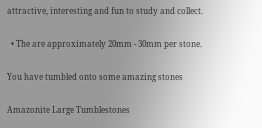attractive, interesting and fun to study and collect.

  • The are approximately 20mm - 30mm per stone.

You have tumbled onto some amazing stones

Amazonite Large Tumblestones